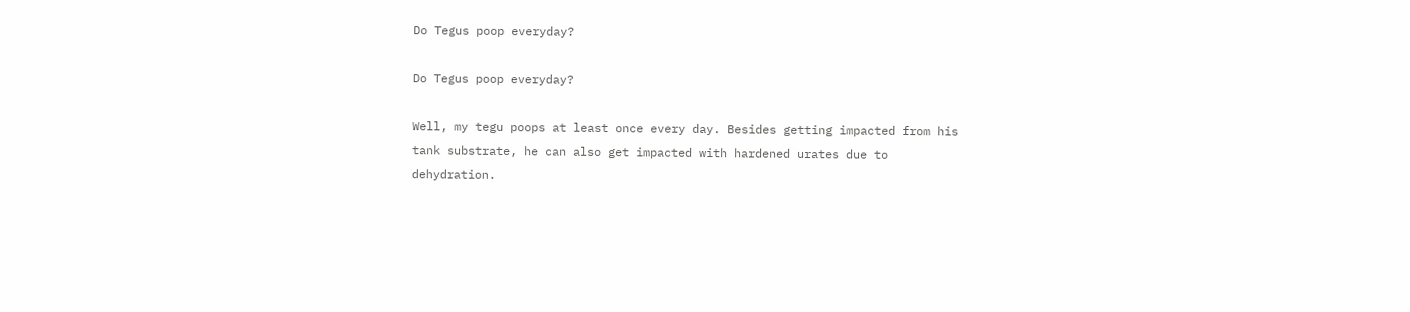Do Tegus poop everyday?

Do Tegus poop everyday?

Well, my tegu poops at least once every day. Besides getting impacted from his tank substrate, he can also get impacted with hardened urates due to dehydration.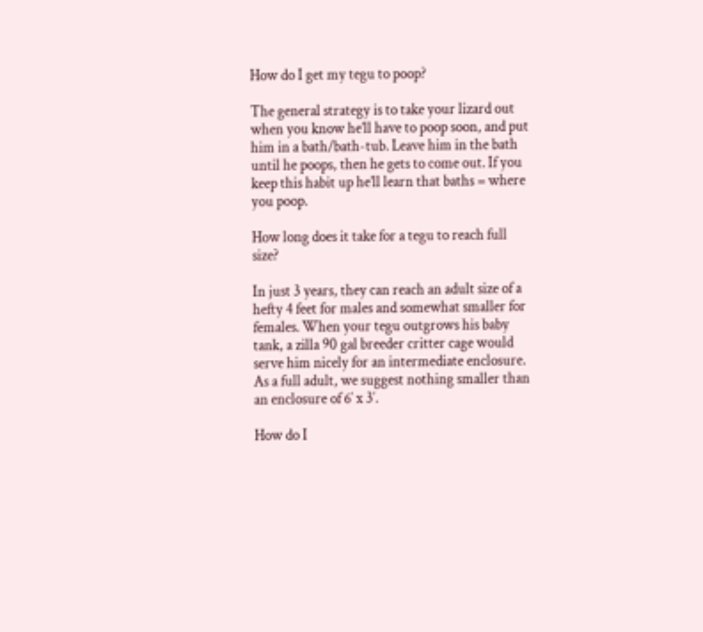How do I get my tegu to poop?

The general strategy is to take your lizard out when you know he’ll have to poop soon, and put him in a bath/bath-tub. Leave him in the bath until he poops, then he gets to come out. If you keep this habit up he’ll learn that baths = where you poop.

How long does it take for a tegu to reach full size?

In just 3 years, they can reach an adult size of a hefty 4 feet for males and somewhat smaller for females. When your tegu outgrows his baby tank, a zilla 90 gal breeder critter cage would serve him nicely for an intermediate enclosure. As a full adult, we suggest nothing smaller than an enclosure of 6′ x 3′.

How do I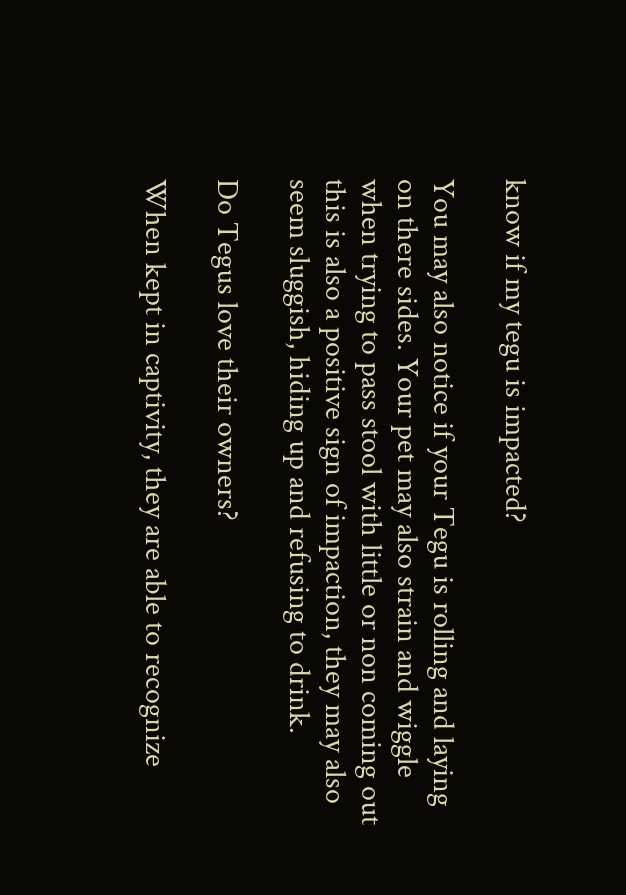know if my tegu is impacted?

You may also notice if your Tegu is rolling and laying on there sides. Your pet may also strain and wiggle when trying to pass stool with little or non coming out this is also a positive sign of impaction, they may also seem sluggish, hiding up and refusing to drink.

Do Tegus love their owners?

When kept in captivity, they are able to recognize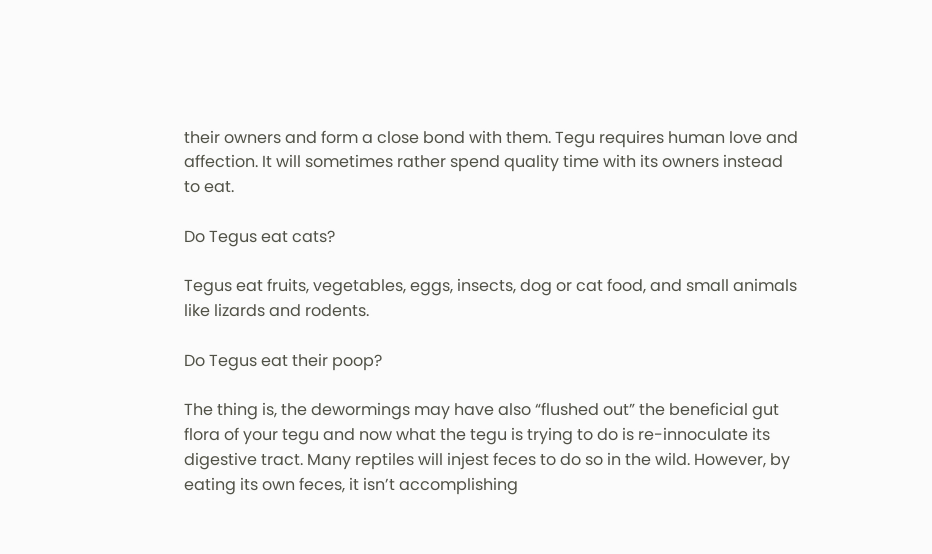their owners and form a close bond with them. Tegu requires human love and affection. It will sometimes rather spend quality time with its owners instead to eat.

Do Tegus eat cats?

Tegus eat fruits, vegetables, eggs, insects, dog or cat food, and small animals like lizards and rodents.

Do Tegus eat their poop?

The thing is, the dewormings may have also “flushed out” the beneficial gut flora of your tegu and now what the tegu is trying to do is re-innoculate its digestive tract. Many reptiles will injest feces to do so in the wild. However, by eating its own feces, it isn’t accomplishing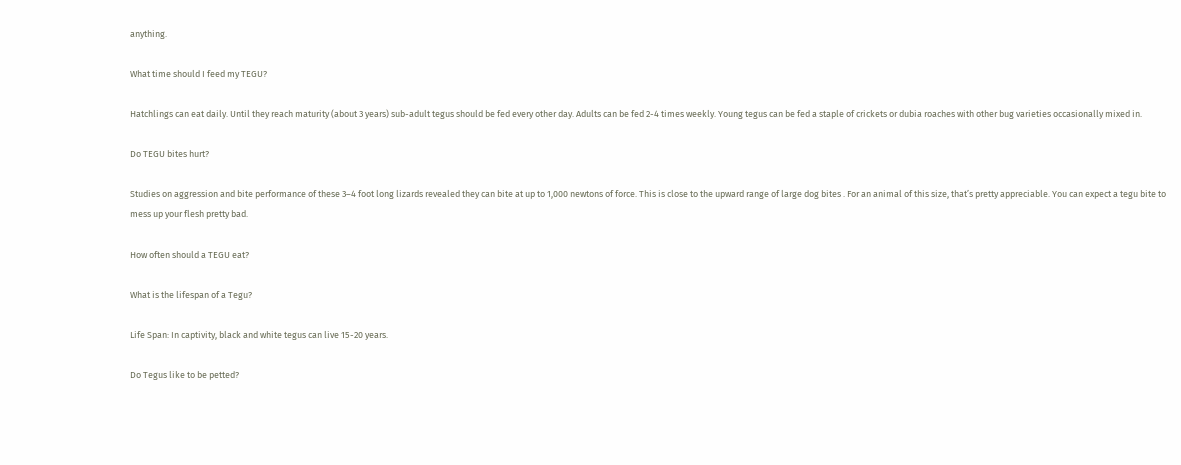anything.

What time should I feed my TEGU?

Hatchlings can eat daily. Until they reach maturity (about 3 years) sub-adult tegus should be fed every other day. Adults can be fed 2-4 times weekly. Young tegus can be fed a staple of crickets or dubia roaches with other bug varieties occasionally mixed in.

Do TEGU bites hurt?

Studies on aggression and bite performance of these 3–4 foot long lizards revealed they can bite at up to 1,000 newtons of force. This is close to the upward range of large dog bites . For an animal of this size, that’s pretty appreciable. You can expect a tegu bite to mess up your flesh pretty bad.

How often should a TEGU eat?

What is the lifespan of a Tegu?

Life Span: In captivity, black and white tegus can live 15-20 years.

Do Tegus like to be petted?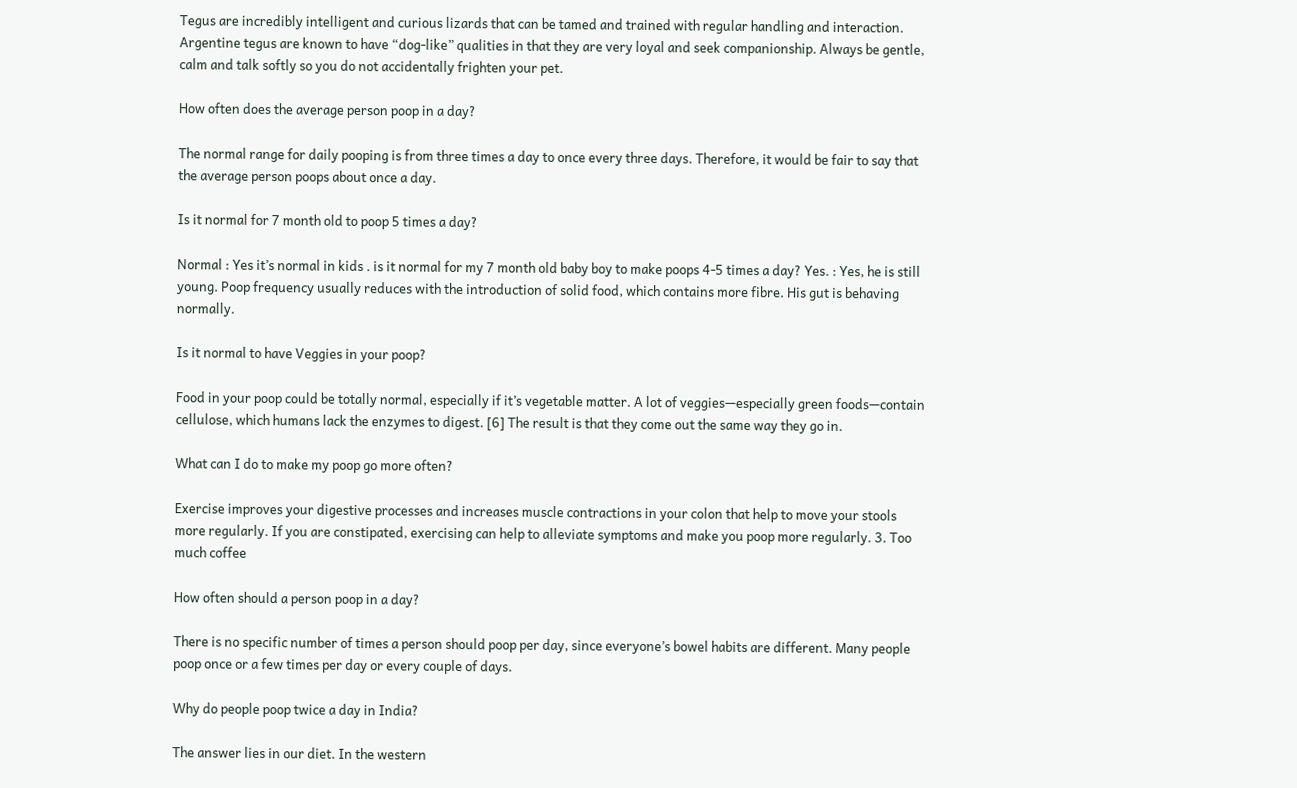Tegus are incredibly intelligent and curious lizards that can be tamed and trained with regular handling and interaction. Argentine tegus are known to have “dog-like” qualities in that they are very loyal and seek companionship. Always be gentle, calm and talk softly so you do not accidentally frighten your pet.

How often does the average person poop in a day?

The normal range for daily pooping is from three times a day to once every three days. Therefore, it would be fair to say that the average person poops about once a day.

Is it normal for 7 month old to poop 5 times a day?

Normal : Yes it’s normal in kids . is it normal for my 7 month old baby boy to make poops 4-5 times a day? Yes. : Yes, he is still young. Poop frequency usually reduces with the introduction of solid food, which contains more fibre. His gut is behaving normally.

Is it normal to have Veggies in your poop?

Food in your poop could be totally normal, especially if it’s vegetable matter. A lot of veggies—especially green foods—contain cellulose, which humans lack the enzymes to digest. [6] The result is that they come out the same way they go in.

What can I do to make my poop go more often?

Exercise improves your digestive processes and increases muscle contractions in your colon that help to move your stools more regularly. If you are constipated, exercising can help to alleviate symptoms and make you poop more regularly. 3. Too much coffee

How often should a person poop in a day?

There is no specific number of times a person should poop per day, since everyone’s bowel habits are different. Many people poop once or a few times per day or every couple of days.

Why do people poop twice a day in India?

The answer lies in our diet. In the western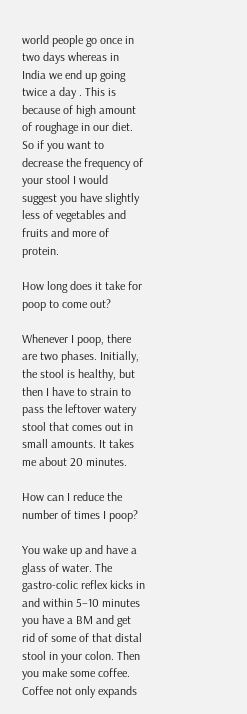world people go once in two days whereas in India we end up going twice a day . This is because of high amount of roughage in our diet. So if you want to decrease the frequency of your stool I would suggest you have slightly less of vegetables and fruits and more of protein.

How long does it take for poop to come out?

Whenever I poop, there are two phases. Initially, the stool is healthy, but then I have to strain to pass the leftover watery stool that comes out in small amounts. It takes me about 20 minutes.

How can I reduce the number of times I poop?

You wake up and have a glass of water. The gastro-colic reflex kicks in and within 5–10 minutes you have a BM and get rid of some of that distal stool in your colon. Then you make some coffee. Coffee not only expands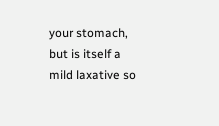your stomach, but is itself a mild laxative so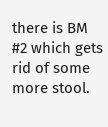there is BM #2 which gets rid of some more stool.